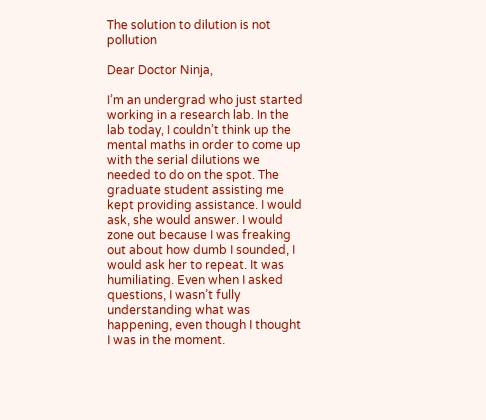The solution to dilution is not pollution

Dear Doctor Ninja,

I’m an undergrad who just started working in a research lab. In the lab today, I couldn’t think up the mental maths in order to come up with the serial dilutions we needed to do on the spot. The graduate student assisting me kept providing assistance. I would ask, she would answer. I would zone out because I was freaking out about how dumb I sounded, I would ask her to repeat. It was humiliating. Even when I asked questions, I wasn’t fully understanding what was happening, even though I thought I was in the moment.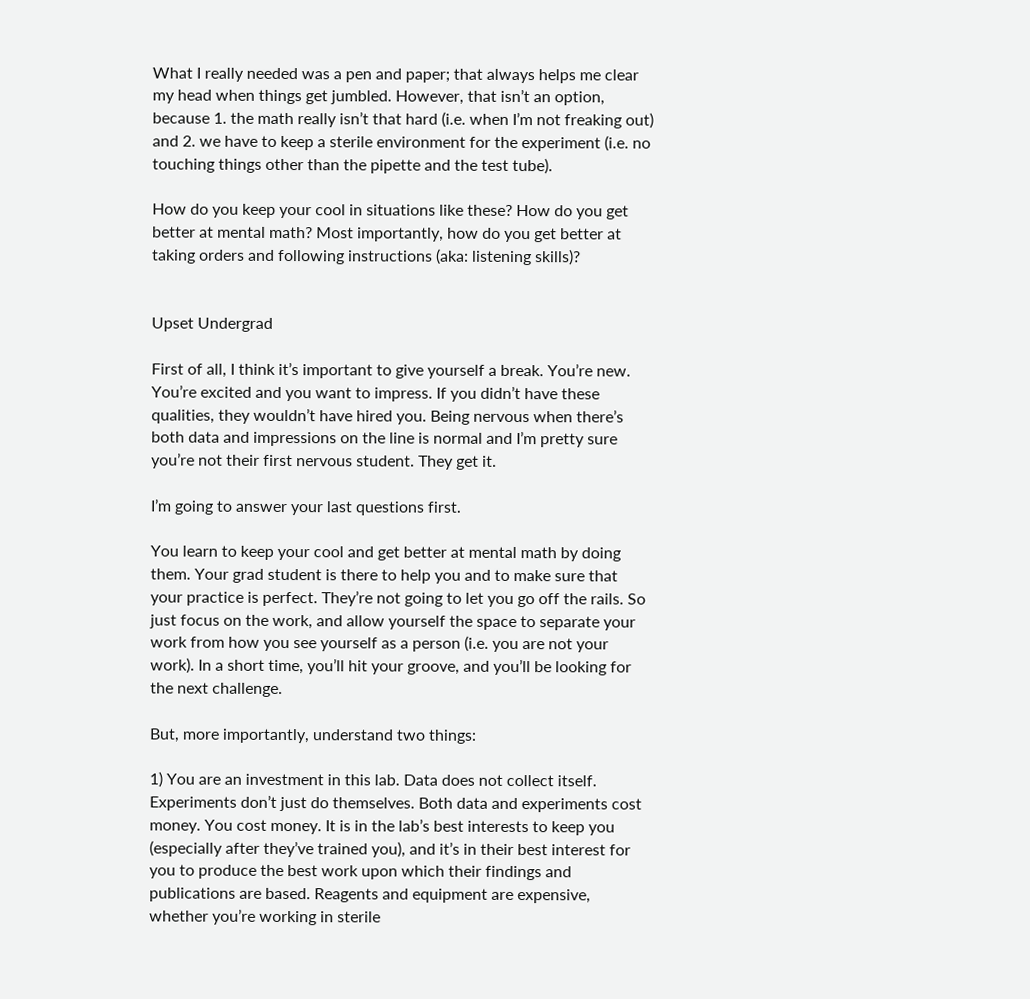What I really needed was a pen and paper; that always helps me clear my head when things get jumbled. However, that isn’t an option, because 1. the math really isn’t that hard (i.e. when I’m not freaking out) and 2. we have to keep a sterile environment for the experiment (i.e. no touching things other than the pipette and the test tube).

How do you keep your cool in situations like these? How do you get better at mental math? Most importantly, how do you get better at taking orders and following instructions (aka: listening skills)?


Upset Undergrad

First of all, I think it’s important to give yourself a break. You’re new. You’re excited and you want to impress. If you didn’t have these qualities, they wouldn’t have hired you. Being nervous when there’s both data and impressions on the line is normal and I’m pretty sure you’re not their first nervous student. They get it.

I’m going to answer your last questions first.

You learn to keep your cool and get better at mental math by doing them. Your grad student is there to help you and to make sure that your practice is perfect. They’re not going to let you go off the rails. So just focus on the work, and allow yourself the space to separate your work from how you see yourself as a person (i.e. you are not your work). In a short time, you’ll hit your groove, and you’ll be looking for the next challenge.

But, more importantly, understand two things:

1) You are an investment in this lab. Data does not collect itself. Experiments don’t just do themselves. Both data and experiments cost money. You cost money. It is in the lab’s best interests to keep you (especially after they’ve trained you), and it’s in their best interest for you to produce the best work upon which their findings and publications are based. Reagents and equipment are expensive, whether you’re working in sterile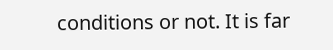conditions or not. It is far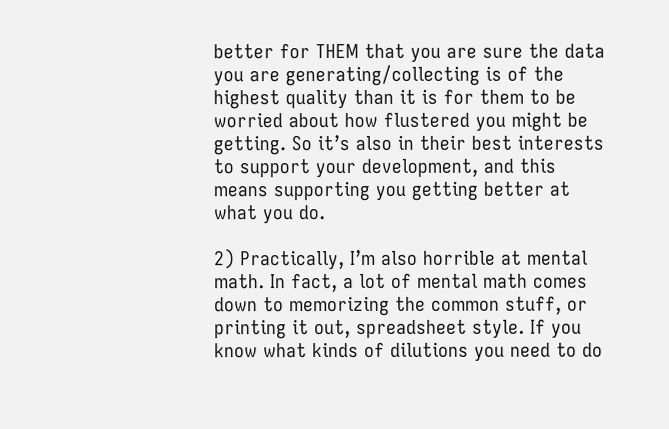better for THEM that you are sure the data you are generating/collecting is of the highest quality than it is for them to be worried about how flustered you might be getting. So it’s also in their best interests to support your development, and this means supporting you getting better at what you do.

2) Practically, I’m also horrible at mental math. In fact, a lot of mental math comes down to memorizing the common stuff, or printing it out, spreadsheet style. If you know what kinds of dilutions you need to do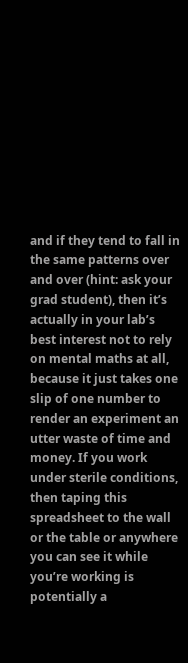and if they tend to fall in the same patterns over and over (hint: ask your grad student), then it’s actually in your lab’s best interest not to rely on mental maths at all, because it just takes one slip of one number to render an experiment an utter waste of time and money. If you work under sterile conditions, then taping this spreadsheet to the wall or the table or anywhere you can see it while you’re working is potentially a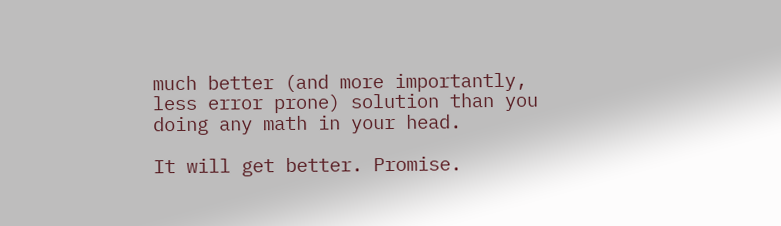much better (and more importantly, less error prone) solution than you doing any math in your head.

It will get better. Promise.